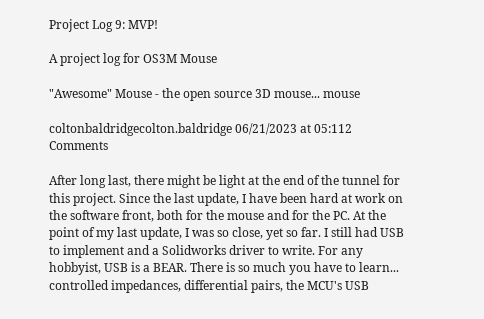Project Log 9: MVP!

A project log for OS3M Mouse

"Awesome" Mouse - the open source 3D mouse... mouse

coltonbaldridgecolton.baldridge 06/21/2023 at 05:112 Comments

After long last, there might be light at the end of the tunnel for this project. Since the last update, I have been hard at work on the software front, both for the mouse and for the PC. At the point of my last update, I was so close, yet so far. I still had USB to implement and a Solidworks driver to write. For any hobbyist, USB is a BEAR. There is so much you have to learn... controlled impedances, differential pairs, the MCU's USB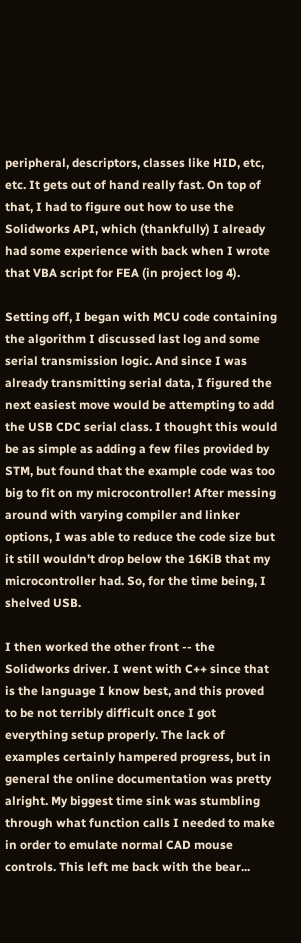peripheral, descriptors, classes like HID, etc, etc. It gets out of hand really fast. On top of that, I had to figure out how to use the Solidworks API, which (thankfully) I already had some experience with back when I wrote that VBA script for FEA (in project log 4).

Setting off, I began with MCU code containing the algorithm I discussed last log and some serial transmission logic. And since I was already transmitting serial data, I figured the next easiest move would be attempting to add the USB CDC serial class. I thought this would be as simple as adding a few files provided by STM, but found that the example code was too big to fit on my microcontroller! After messing around with varying compiler and linker options, I was able to reduce the code size but it still wouldn't drop below the 16KiB that my microcontroller had. So, for the time being, I shelved USB.

I then worked the other front -- the Solidworks driver. I went with C++ since that is the language I know best, and this proved to be not terribly difficult once I got everything setup properly. The lack of examples certainly hampered progress, but in general the online documentation was pretty alright. My biggest time sink was stumbling through what function calls I needed to make in order to emulate normal CAD mouse controls. This left me back with the bear...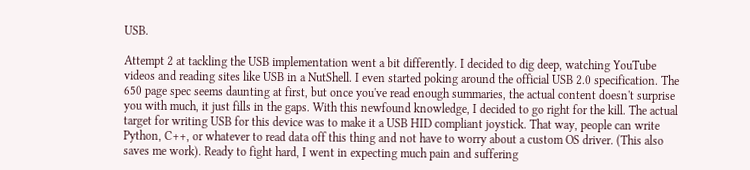USB.

Attempt 2 at tackling the USB implementation went a bit differently. I decided to dig deep, watching YouTube videos and reading sites like USB in a NutShell. I even started poking around the official USB 2.0 specification. The 650 page spec seems daunting at first, but once you've read enough summaries, the actual content doesn't surprise you with much, it just fills in the gaps. With this newfound knowledge, I decided to go right for the kill. The actual target for writing USB for this device was to make it a USB HID compliant joystick. That way, people can write Python, C++, or whatever to read data off this thing and not have to worry about a custom OS driver. (This also saves me work). Ready to fight hard, I went in expecting much pain and suffering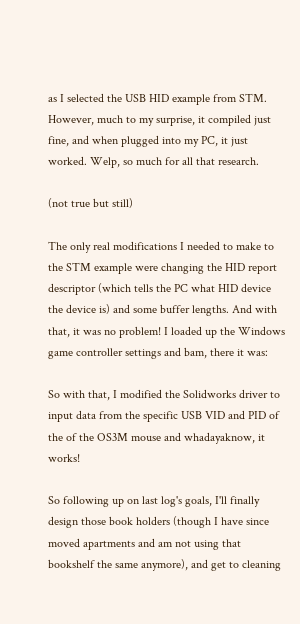as I selected the USB HID example from STM. However, much to my surprise, it compiled just fine, and when plugged into my PC, it just worked. Welp, so much for all that research.

(not true but still)

The only real modifications I needed to make to the STM example were changing the HID report descriptor (which tells the PC what HID device the device is) and some buffer lengths. And with that, it was no problem! I loaded up the Windows game controller settings and bam, there it was:

So with that, I modified the Solidworks driver to input data from the specific USB VID and PID of the of the OS3M mouse and whadayaknow, it works!

So following up on last log's goals, I'll finally design those book holders (though I have since moved apartments and am not using that bookshelf the same anymore), and get to cleaning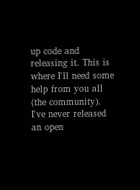up code and releasing it. This is where I'll need some help from you all (the community). I've never released an open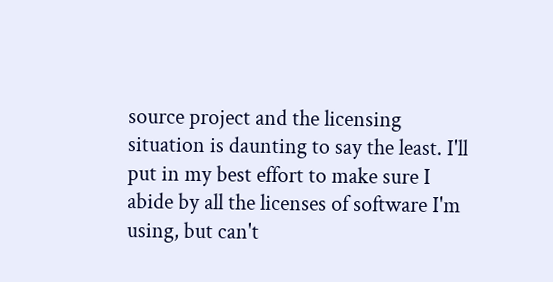source project and the licensing situation is daunting to say the least. I'll put in my best effort to make sure I abide by all the licenses of software I'm using, but can't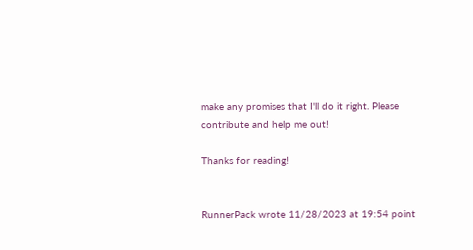make any promises that I'll do it right. Please contribute and help me out!

Thanks for reading!


RunnerPack wrote 11/28/2023 at 19:54 point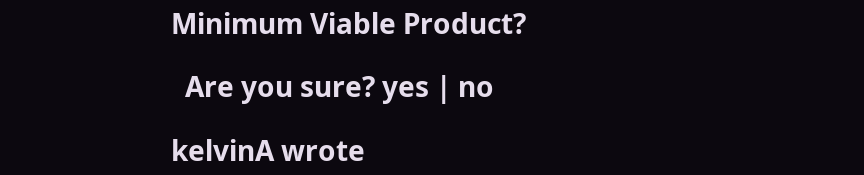Minimum Viable Product?

  Are you sure? yes | no

kelvinA wrote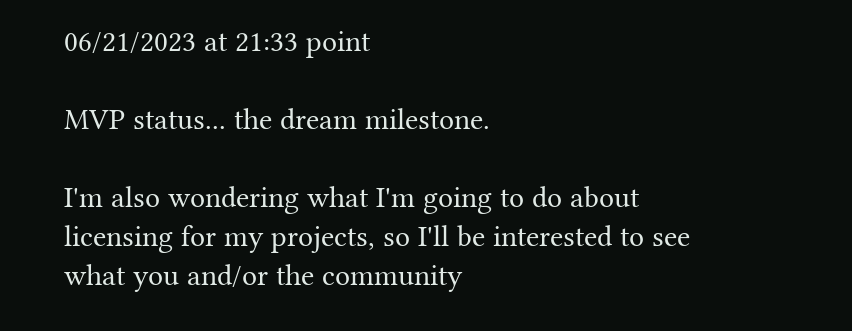06/21/2023 at 21:33 point

MVP status... the dream milestone.

I'm also wondering what I'm going to do about licensing for my projects, so I'll be interested to see what you and/or the community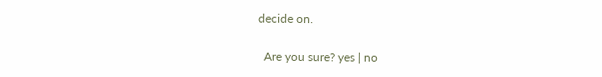decide on.

  Are you sure? yes | no